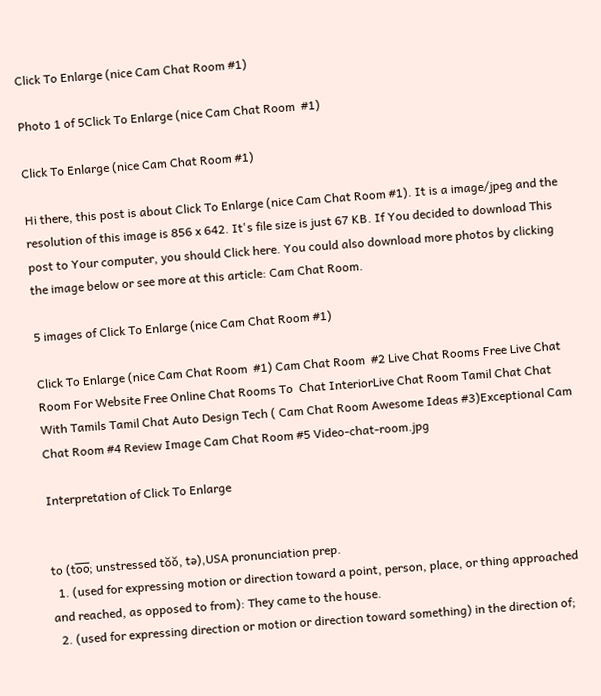Click To Enlarge (nice Cam Chat Room #1)

Photo 1 of 5Click To Enlarge (nice Cam Chat Room  #1)

Click To Enlarge (nice Cam Chat Room #1)

Hi there, this post is about Click To Enlarge (nice Cam Chat Room #1). It is a image/jpeg and the resolution of this image is 856 x 642. It's file size is just 67 KB. If You decided to download This post to Your computer, you should Click here. You could also download more photos by clicking the image below or see more at this article: Cam Chat Room.

5 images of Click To Enlarge (nice Cam Chat Room #1)

Click To Enlarge (nice Cam Chat Room  #1) Cam Chat Room  #2 Live Chat Rooms Free Live Chat Room For Website Free Online Chat Rooms To  Chat InteriorLive Chat Room Tamil Chat Chat With Tamils Tamil Chat Auto Design Tech ( Cam Chat Room Awesome Ideas #3)Exceptional Cam Chat Room #4 Review Image Cam Chat Room #5 Video-chat-room.jpg

Interpretation of Click To Enlarge


to (to̅o̅; unstressed tŏŏ, tə),USA pronunciation prep.
  1. (used for expressing motion or direction toward a point, person, place, or thing approached and reached, as opposed to from): They came to the house.
  2. (used for expressing direction or motion or direction toward something) in the direction of;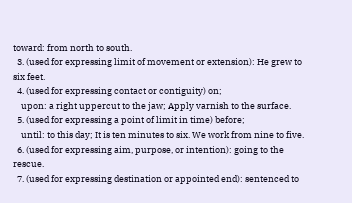toward: from north to south.
  3. (used for expressing limit of movement or extension): He grew to six feet.
  4. (used for expressing contact or contiguity) on;
    upon: a right uppercut to the jaw; Apply varnish to the surface.
  5. (used for expressing a point of limit in time) before;
    until: to this day; It is ten minutes to six. We work from nine to five.
  6. (used for expressing aim, purpose, or intention): going to the rescue.
  7. (used for expressing destination or appointed end): sentenced to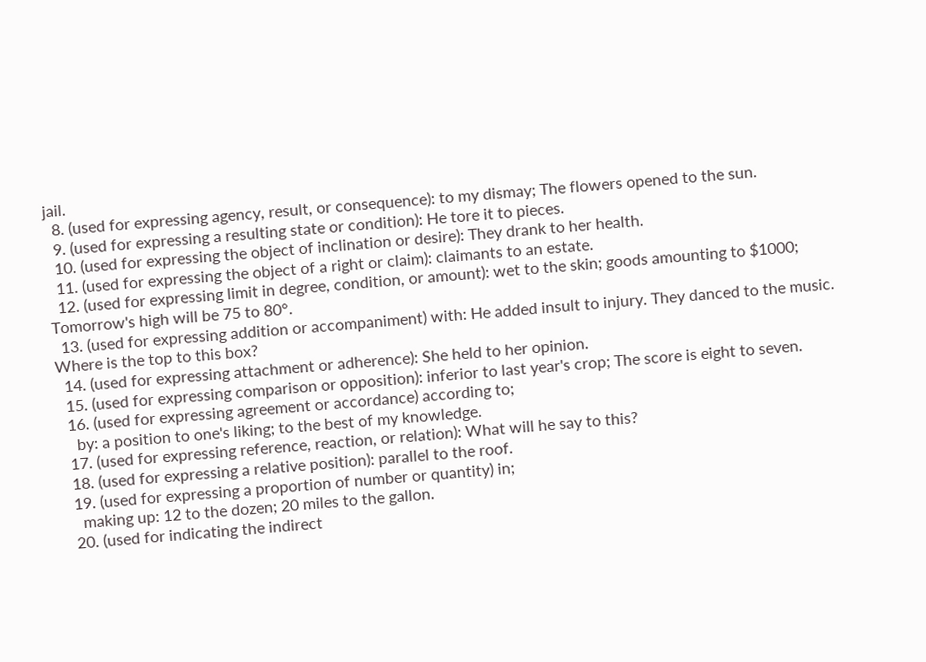jail.
  8. (used for expressing agency, result, or consequence): to my dismay; The flowers opened to the sun.
  9. (used for expressing a resulting state or condition): He tore it to pieces.
  10. (used for expressing the object of inclination or desire): They drank to her health.
  11. (used for expressing the object of a right or claim): claimants to an estate.
  12. (used for expressing limit in degree, condition, or amount): wet to the skin; goods amounting to $1000; Tomorrow's high will be 75 to 80°.
  13. (used for expressing addition or accompaniment) with: He added insult to injury. They danced to the music. Where is the top to this box?
  14. (used for expressing attachment or adherence): She held to her opinion.
  15. (used for expressing comparison or opposition): inferior to last year's crop; The score is eight to seven.
  16. (used for expressing agreement or accordance) according to;
    by: a position to one's liking; to the best of my knowledge.
  17. (used for expressing reference, reaction, or relation): What will he say to this?
  18. (used for expressing a relative position): parallel to the roof.
  19. (used for expressing a proportion of number or quantity) in;
    making up: 12 to the dozen; 20 miles to the gallon.
  20. (used for indicating the indirect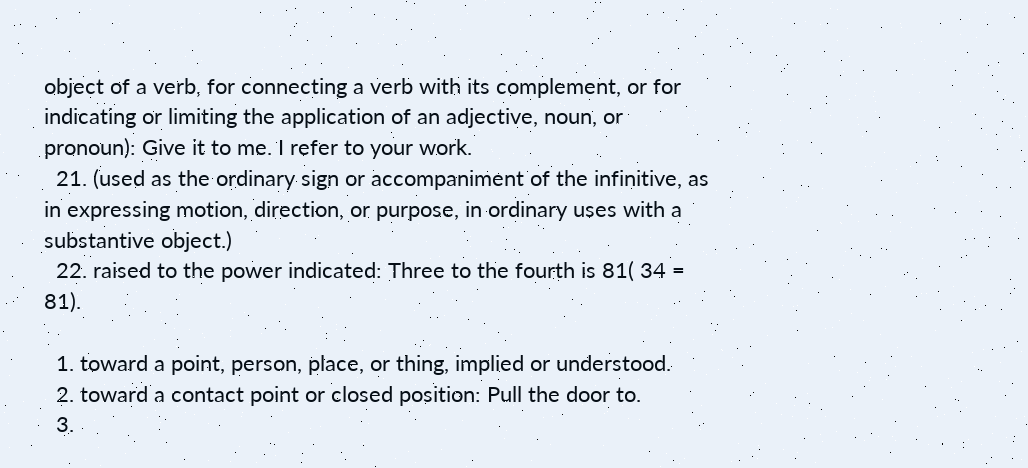object of a verb, for connecting a verb with its complement, or for indicating or limiting the application of an adjective, noun, or pronoun): Give it to me. I refer to your work.
  21. (used as the ordinary sign or accompaniment of the infinitive, as in expressing motion, direction, or purpose, in ordinary uses with a substantive object.)
  22. raised to the power indicated: Three to the fourth is 81( 34 = 81).

  1. toward a point, person, place, or thing, implied or understood.
  2. toward a contact point or closed position: Pull the door to.
  3.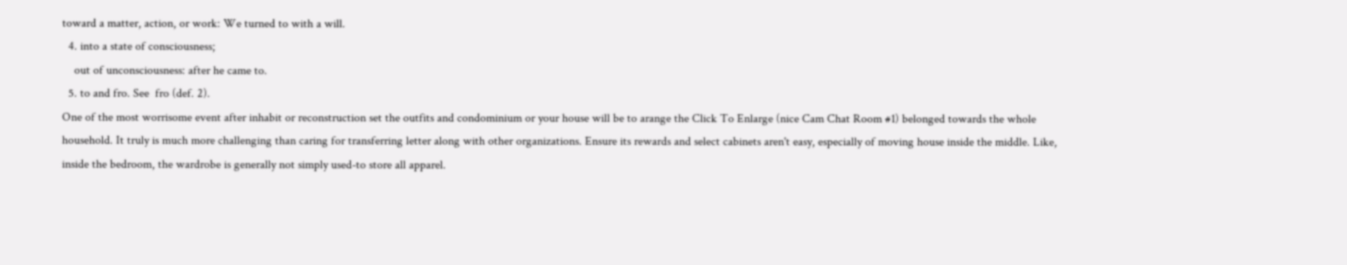toward a matter, action, or work: We turned to with a will.
  4. into a state of consciousness;
    out of unconsciousness: after he came to.
  5. to and fro. See  fro (def. 2).
One of the most worrisome event after inhabit or reconstruction set the outfits and condominium or your house will be to arange the Click To Enlarge (nice Cam Chat Room #1) belonged towards the whole household. It truly is much more challenging than caring for transferring letter along with other organizations. Ensure its rewards and select cabinets aren't easy, especially of moving house inside the middle. Like, inside the bedroom, the wardrobe is generally not simply used-to store all apparel.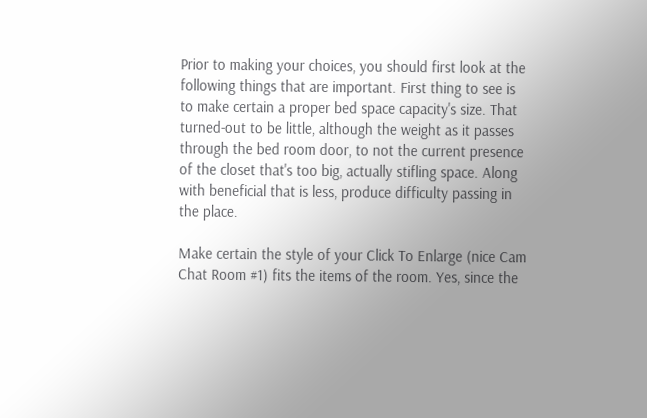Prior to making your choices, you should first look at the following things that are important. First thing to see is to make certain a proper bed space capacity's size. That turned-out to be little, although the weight as it passes through the bed room door, to not the current presence of the closet that's too big, actually stifling space. Along with beneficial that is less, produce difficulty passing in the place.

Make certain the style of your Click To Enlarge (nice Cam Chat Room #1) fits the items of the room. Yes, since the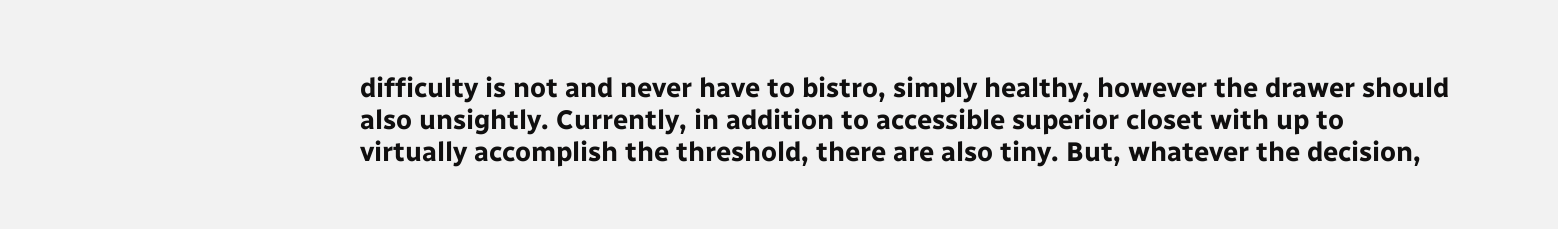difficulty is not and never have to bistro, simply healthy, however the drawer should also unsightly. Currently, in addition to accessible superior closet with up to virtually accomplish the threshold, there are also tiny. But, whatever the decision,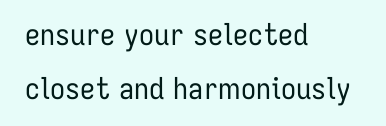ensure your selected closet and harmoniously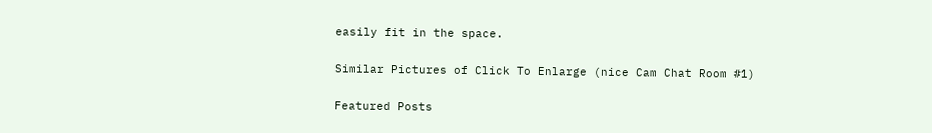easily fit in the space.

Similar Pictures of Click To Enlarge (nice Cam Chat Room #1)

Featured Posts